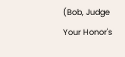(Bob, Judge Your Honor's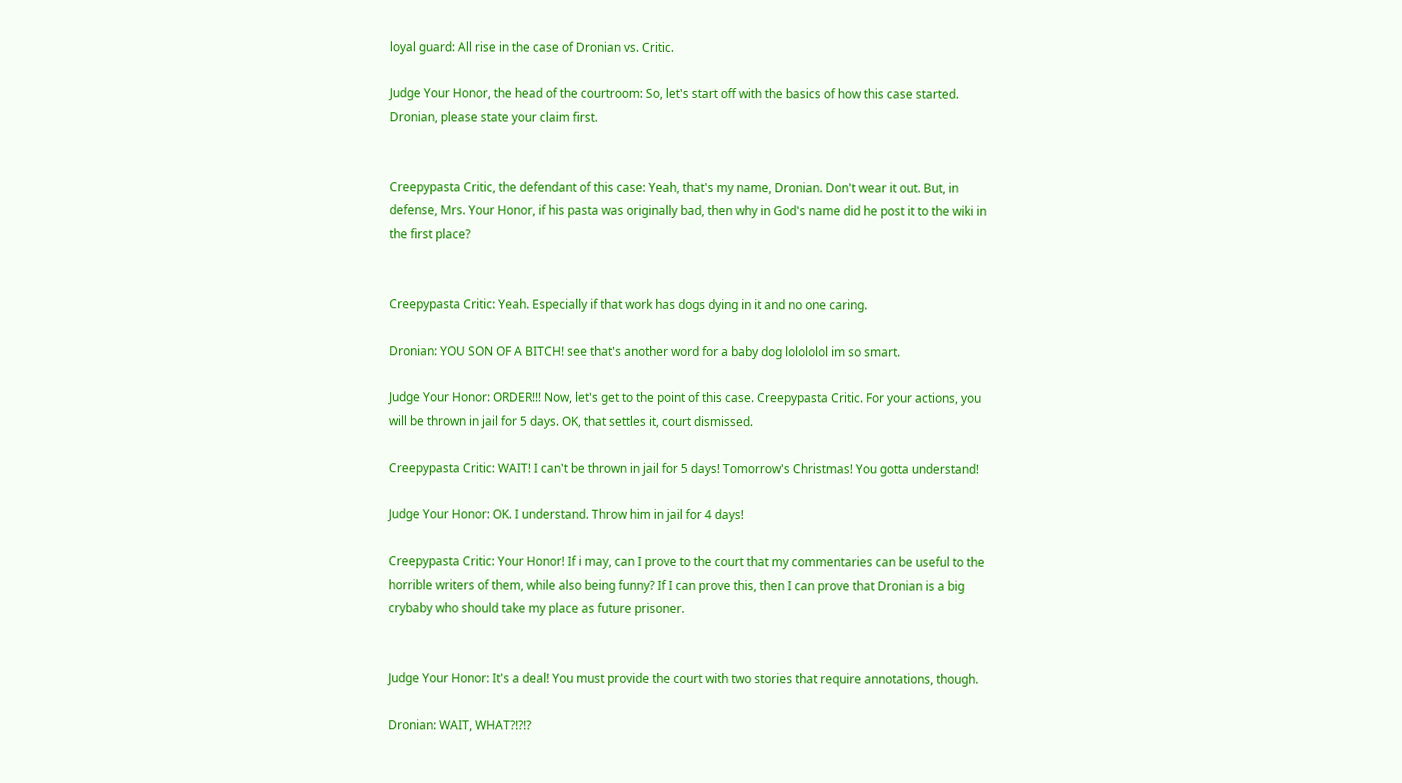loyal guard: All rise in the case of Dronian vs. Critic.

Judge Your Honor, the head of the courtroom: So, let's start off with the basics of how this case started. Dronian, please state your claim first.


Creepypasta Critic, the defendant of this case: Yeah, that's my name, Dronian. Don't wear it out. But, in defense, Mrs. Your Honor, if his pasta was originally bad, then why in God's name did he post it to the wiki in the first place?


Creepypasta Critic: Yeah. Especially if that work has dogs dying in it and no one caring.

Dronian: YOU SON OF A BITCH! see that's another word for a baby dog lolololol im so smart.

Judge Your Honor: ORDER!!! Now, let's get to the point of this case. Creepypasta Critic. For your actions, you will be thrown in jail for 5 days. OK, that settles it, court dismissed.

Creepypasta Critic: WAIT! I can't be thrown in jail for 5 days! Tomorrow's Christmas! You gotta understand!

Judge Your Honor: OK. I understand. Throw him in jail for 4 days!

Creepypasta Critic: Your Honor! If i may, can I prove to the court that my commentaries can be useful to the horrible writers of them, while also being funny? If I can prove this, then I can prove that Dronian is a big crybaby who should take my place as future prisoner.


Judge Your Honor: It's a deal! You must provide the court with two stories that require annotations, though.

Dronian: WAIT, WHAT?!?!?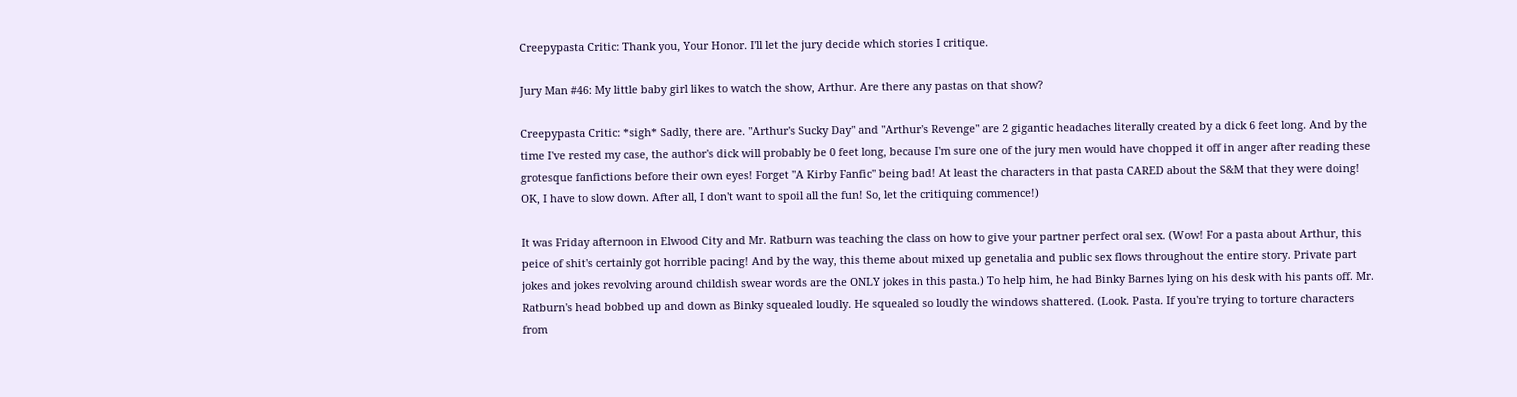Creepypasta Critic: Thank you, Your Honor. I'll let the jury decide which stories I critique.

Jury Man #46: My little baby girl likes to watch the show, Arthur. Are there any pastas on that show?

Creepypasta Critic: *sigh* Sadly, there are. "Arthur's Sucky Day" and "Arthur's Revenge" are 2 gigantic headaches literally created by a dick 6 feet long. And by the time I've rested my case, the author's dick will probably be 0 feet long, because I'm sure one of the jury men would have chopped it off in anger after reading these grotesque fanfictions before their own eyes! Forget "A Kirby Fanfic" being bad! At least the characters in that pasta CARED about the S&M that they were doing! OK, I have to slow down. After all, I don't want to spoil all the fun! So, let the critiquing commence!)

It was Friday afternoon in Elwood City and Mr. Ratburn was teaching the class on how to give your partner perfect oral sex. (Wow! For a pasta about Arthur, this peice of shit's certainly got horrible pacing! And by the way, this theme about mixed up genetalia and public sex flows throughout the entire story. Private part jokes and jokes revolving around childish swear words are the ONLY jokes in this pasta.) To help him, he had Binky Barnes lying on his desk with his pants off. Mr. Ratburn's head bobbed up and down as Binky squealed loudly. He squealed so loudly the windows shattered. (Look. Pasta. If you're trying to torture characters from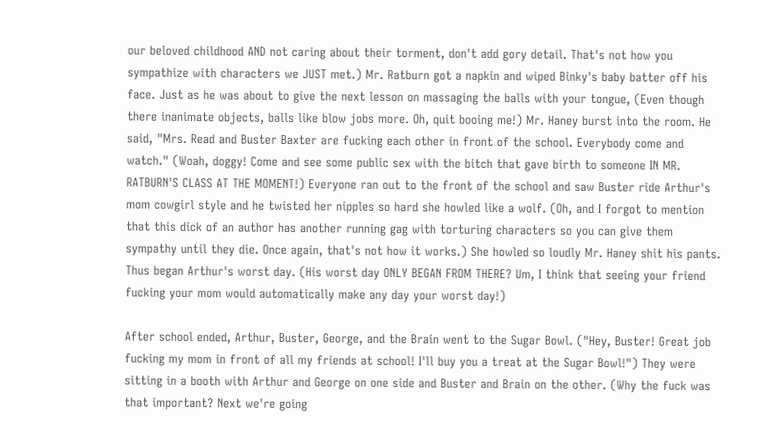our beloved childhood AND not caring about their torment, don't add gory detail. That's not how you sympathize with characters we JUST met.) Mr. Ratburn got a napkin and wiped Binky's baby batter off his face. Just as he was about to give the next lesson on massaging the balls with your tongue, (Even though there inanimate objects, balls like blow jobs more. Oh, quit booing me!) Mr. Haney burst into the room. He said, "Mrs. Read and Buster Baxter are fucking each other in front of the school. Everybody come and watch." (Woah, doggy! Come and see some public sex with the bitch that gave birth to someone IN MR. RATBURN'S CLASS AT THE MOMENT!) Everyone ran out to the front of the school and saw Buster ride Arthur's mom cowgirl style and he twisted her nipples so hard she howled like a wolf. (Oh, and I forgot to mention that this dick of an author has another running gag with torturing characters so you can give them sympathy until they die. Once again, that's not how it works.) She howled so loudly Mr. Haney shit his pants. Thus began Arthur's worst day. (His worst day ONLY BEGAN FROM THERE? Um, I think that seeing your friend fucking your mom would automatically make any day your worst day!)

After school ended, Arthur, Buster, George, and the Brain went to the Sugar Bowl. ("Hey, Buster! Great job fucking my mom in front of all my friends at school! I'll buy you a treat at the Sugar Bowl!") They were sitting in a booth with Arthur and George on one side and Buster and Brain on the other. (Why the fuck was that important? Next we're going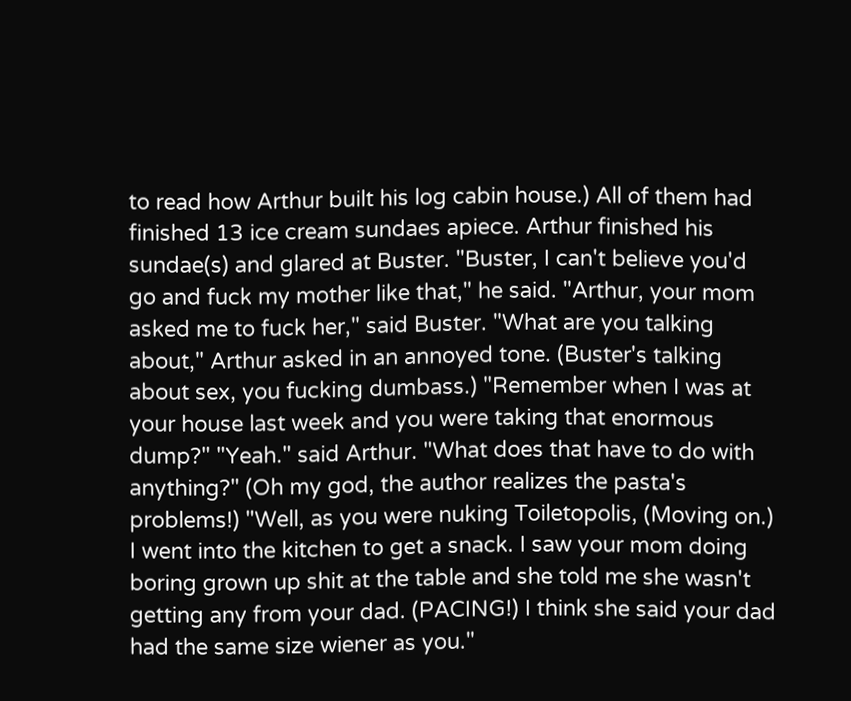to read how Arthur built his log cabin house.) All of them had finished 13 ice cream sundaes apiece. Arthur finished his sundae(s) and glared at Buster. "Buster, I can't believe you'd go and fuck my mother like that," he said. "Arthur, your mom asked me to fuck her," said Buster. "What are you talking about," Arthur asked in an annoyed tone. (Buster's talking about sex, you fucking dumbass.) "Remember when I was at your house last week and you were taking that enormous dump?" "Yeah." said Arthur. "What does that have to do with anything?" (Oh my god, the author realizes the pasta's problems!) "Well, as you were nuking Toiletopolis, (Moving on.) I went into the kitchen to get a snack. I saw your mom doing boring grown up shit at the table and she told me she wasn't getting any from your dad. (PACING!) I think she said your dad had the same size wiener as you."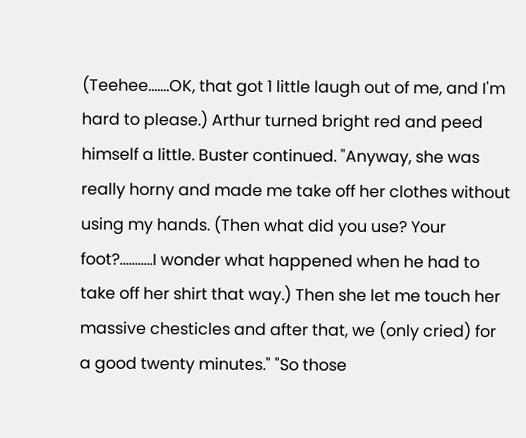(Teehee.......OK, that got 1 little laugh out of me, and I'm hard to please.) Arthur turned bright red and peed himself a little. Buster continued. "Anyway, she was really horny and made me take off her clothes without using my hands. (Then what did you use? Your foot?...........I wonder what happened when he had to take off her shirt that way.) Then she let me touch her massive chesticles and after that, we (only cried) for a good twenty minutes." "So those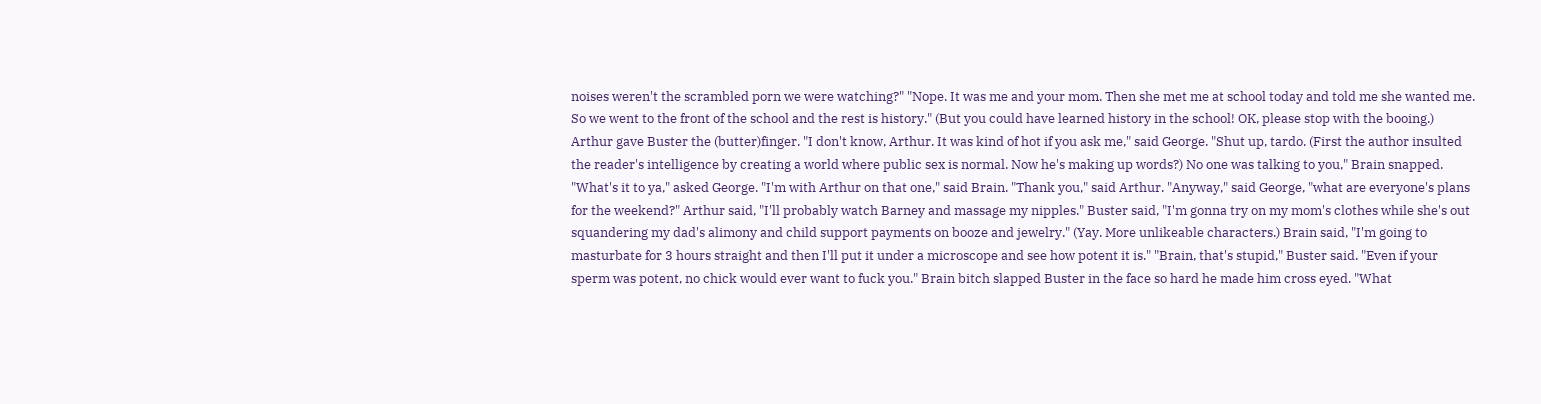noises weren't the scrambled porn we were watching?" "Nope. It was me and your mom. Then she met me at school today and told me she wanted me. So we went to the front of the school and the rest is history." (But you could have learned history in the school! OK, please stop with the booing.) Arthur gave Buster the (butter)finger. "I don't know, Arthur. It was kind of hot if you ask me," said George. "Shut up, tardo. (First the author insulted the reader's intelligence by creating a world where public sex is normal. Now he's making up words?) No one was talking to you," Brain snapped. "What's it to ya," asked George. "I'm with Arthur on that one," said Brain. "Thank you," said Arthur. "Anyway," said George, "what are everyone's plans for the weekend?" Arthur said, "I'll probably watch Barney and massage my nipples." Buster said, "I'm gonna try on my mom's clothes while she's out squandering my dad's alimony and child support payments on booze and jewelry." (Yay. More unlikeable characters.) Brain said, "I'm going to masturbate for 3 hours straight and then I'll put it under a microscope and see how potent it is." "Brain, that's stupid," Buster said. "Even if your sperm was potent, no chick would ever want to fuck you." Brain bitch slapped Buster in the face so hard he made him cross eyed. "What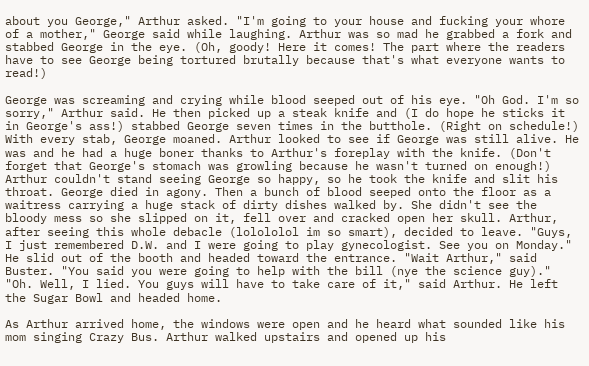about you George," Arthur asked. "I'm going to your house and fucking your whore of a mother," George said while laughing. Arthur was so mad he grabbed a fork and stabbed George in the eye. (Oh, goody! Here it comes! The part where the readers have to see George being tortured brutally because that's what everyone wants to read!)

George was screaming and crying while blood seeped out of his eye. "Oh God. I'm so sorry," Arthur said. He then picked up a steak knife and (I do hope he sticks it in George's ass!) stabbed George seven times in the butthole. (Right on schedule!) With every stab, George moaned. Arthur looked to see if George was still alive. He was and he had a huge boner thanks to Arthur's foreplay with the knife. (Don't forget that George's stomach was growling because he wasn't turned on enough!) Arthur couldn't stand seeing George so happy, so he took the knife and slit his throat. George died in agony. Then a bunch of blood seeped onto the floor as a waitress carrying a huge stack of dirty dishes walked by. She didn't see the bloody mess so she slipped on it, fell over and cracked open her skull. Arthur, after seeing this whole debacle (lolololol im so smart), decided to leave. "Guys, I just remembered D.W. and I were going to play gynecologist. See you on Monday." He slid out of the booth and headed toward the entrance. "Wait Arthur," said Buster. "You said you were going to help with the bill (nye the science guy)." "Oh. Well, I lied. You guys will have to take care of it," said Arthur. He left the Sugar Bowl and headed home.

As Arthur arrived home, the windows were open and he heard what sounded like his mom singing Crazy Bus. Arthur walked upstairs and opened up his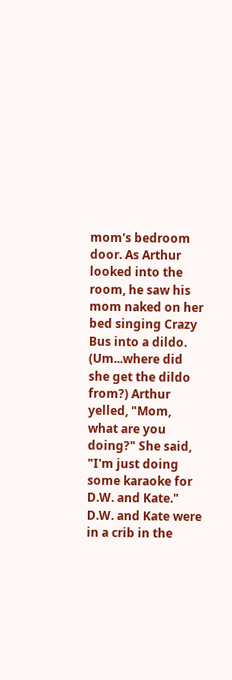mom's bedroom door. As Arthur looked into the room, he saw his mom naked on her bed singing Crazy Bus into a dildo. (Um...where did she get the dildo from?) Arthur yelled, "Mom, what are you doing?" She said, "I'm just doing some karaoke for D.W. and Kate." D.W. and Kate were in a crib in the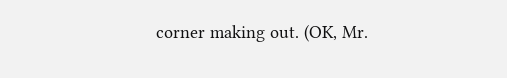corner making out. (OK, Mr.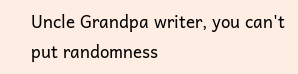Uncle Grandpa writer, you can't put randomness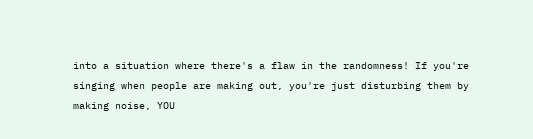into a situation where there's a flaw in the randomness! If you're singing when people are making out, you're just disturbing them by making noise, YOU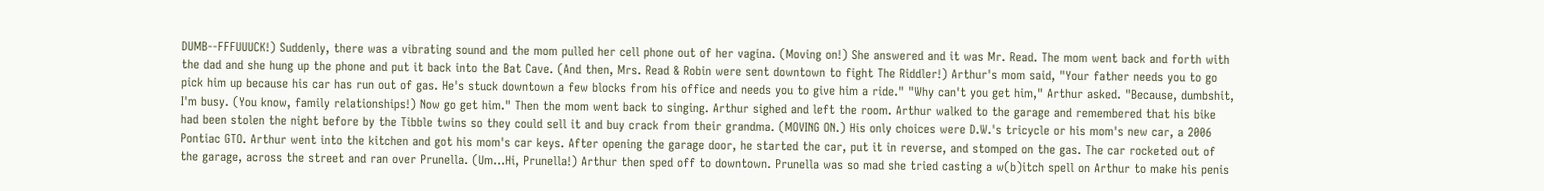DUMB--FFFUUUCK!) Suddenly, there was a vibrating sound and the mom pulled her cell phone out of her vagina. (Moving on!) She answered and it was Mr. Read. The mom went back and forth with the dad and she hung up the phone and put it back into the Bat Cave. (And then, Mrs. Read & Robin were sent downtown to fight The Riddler!) Arthur's mom said, "Your father needs you to go pick him up because his car has run out of gas. He's stuck downtown a few blocks from his office and needs you to give him a ride." "Why can't you get him," Arthur asked. "Because, dumbshit, I'm busy. (You know, family relationships!) Now go get him." Then the mom went back to singing. Arthur sighed and left the room. Arthur walked to the garage and remembered that his bike had been stolen the night before by the Tibble twins so they could sell it and buy crack from their grandma. (MOVING ON.) His only choices were D.W.'s tricycle or his mom's new car, a 2006 Pontiac GTO. Arthur went into the kitchen and got his mom's car keys. After opening the garage door, he started the car, put it in reverse, and stomped on the gas. The car rocketed out of the garage, across the street and ran over Prunella. (Um...Hi, Prunella!) Arthur then sped off to downtown. Prunella was so mad she tried casting a w(b)itch spell on Arthur to make his penis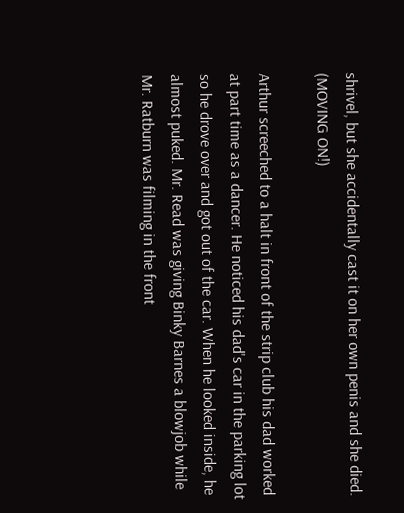shrivel, but she accidentally cast it on her own penis and she died. (MOVING ON!)

Arthur screeched to a halt in front of the strip club his dad worked at part time as a dancer. He noticed his dad's car in the parking lot so he drove over and got out of the car. When he looked inside, he almost puked. Mr. Read was giving Binky Barnes a blowjob while Mr. Ratburn was filming in the front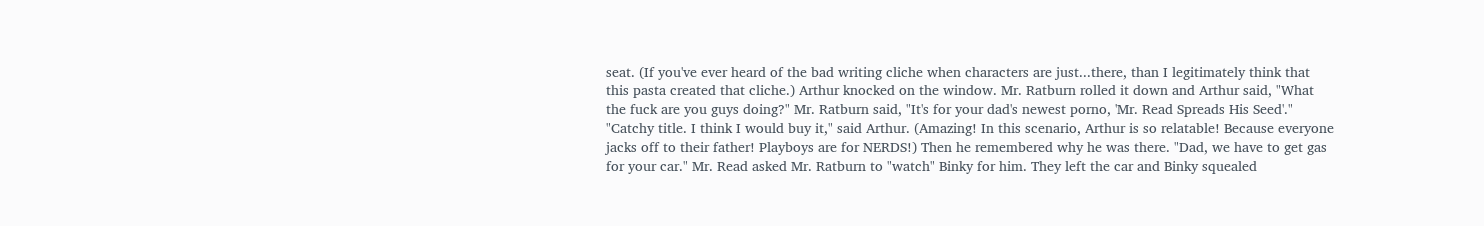seat. (If you've ever heard of the bad writing cliche when characters are just...there, than I legitimately think that this pasta created that cliche.) Arthur knocked on the window. Mr. Ratburn rolled it down and Arthur said, "What the fuck are you guys doing?" Mr. Ratburn said, "It's for your dad's newest porno, 'Mr. Read Spreads His Seed'." "Catchy title. I think I would buy it," said Arthur. (Amazing! In this scenario, Arthur is so relatable! Because everyone jacks off to their father! Playboys are for NERDS!) Then he remembered why he was there. "Dad, we have to get gas for your car." Mr. Read asked Mr. Ratburn to "watch" Binky for him. They left the car and Binky squealed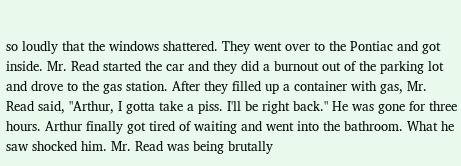so loudly that the windows shattered. They went over to the Pontiac and got inside. Mr. Read started the car and they did a burnout out of the parking lot and drove to the gas station. After they filled up a container with gas, Mr. Read said, "Arthur, I gotta take a piss. I'll be right back." He was gone for three hours. Arthur finally got tired of waiting and went into the bathroom. What he saw shocked him. Mr. Read was being brutally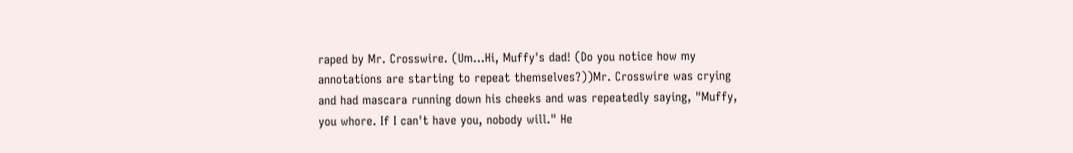raped by Mr. Crosswire. (Um...Hi, Muffy's dad! (Do you notice how my annotations are starting to repeat themselves?))Mr. Crosswire was crying and had mascara running down his cheeks and was repeatedly saying, "Muffy, you whore. If I can't have you, nobody will." He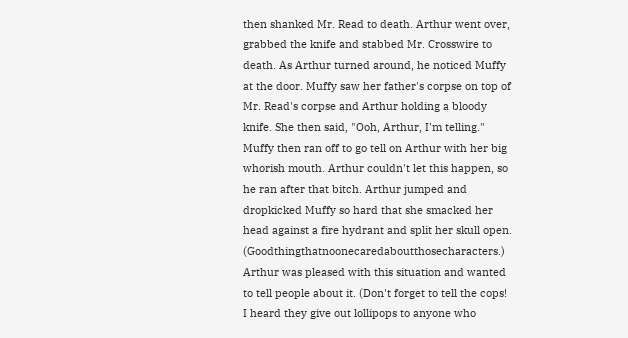then shanked Mr. Read to death. Arthur went over, grabbed the knife and stabbed Mr. Crosswire to death. As Arthur turned around, he noticed Muffy at the door. Muffy saw her father's corpse on top of Mr. Read's corpse and Arthur holding a bloody knife. She then said, "Ooh, Arthur, I'm telling." Muffy then ran off to go tell on Arthur with her big whorish mouth. Arthur couldn't let this happen, so he ran after that bitch. Arthur jumped and dropkicked Muffy so hard that she smacked her head against a fire hydrant and split her skull open. (Goodthingthatnoonecaredaboutthosecharacters.) Arthur was pleased with this situation and wanted to tell people about it. (Don't forget to tell the cops! I heard they give out lollipops to anyone who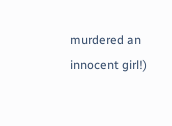murdered an innocent girl!)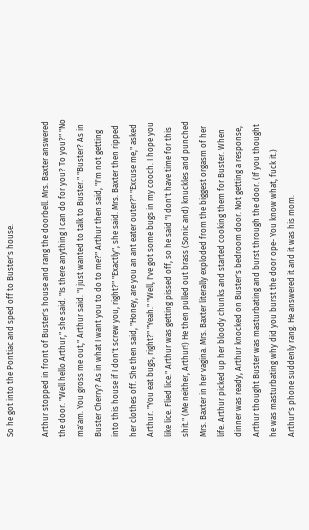So he got into the Pontiac and sped off to Buster's house.

Arthur stopped in front of Buster's house and rang the doorbell. Mrs. Baxter answered the door. "Well hello Arthur," she said. "Is there anything I can do for you? To you?" "No ma'am. You gross me out," Arthur said. "I just wanted to talk to Buster." "Buster? As in Buster Cherry? As in what I want you to do to me?" Arthur then said, "I'm not getting into this house if I don't screw you, right?" "Exactly", she said. Mrs. Baxter then ripped her clothes off. She then said, "Honey, are you an ant eater outer?" "Excuse me," asked Arthur. "You eat bugs, right?" "Yeah." "Well, I've got some bugs in my cooch. I hope you like lice. Flied lice." Arthur was getting pissed off, so he said "I don't have time for this shit." (Me neither, Arthur!) He then pulled out brass (Sonic and) knuckles and punched Mrs. Baxter in her vagina. Mrs. Baxter literally exploded from the biggest orgasm of her life. Arthur picked up her bloody chunks and started cooking them for Buster. When dinner was ready, Arthur knocked on Buster's bedroom door. Not getting a response, Arthur thought Buster was masturbating and burst through the door. (If you thought he was masturbating why did you burst the door ope- You know what, fuck it.) Arthur's phone suddenly rang. He answered it and it was his mom.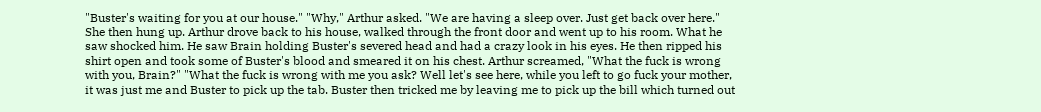"Buster's waiting for you at our house." "Why," Arthur asked. "We are having a sleep over. Just get back over here." She then hung up. Arthur drove back to his house, walked through the front door and went up to his room. What he saw shocked him. He saw Brain holding Buster's severed head and had a crazy look in his eyes. He then ripped his shirt open and took some of Buster's blood and smeared it on his chest. Arthur screamed, "What the fuck is wrong with you, Brain?" "What the fuck is wrong with me you ask? Well let's see here, while you left to go fuck your mother, it was just me and Buster to pick up the tab. Buster then tricked me by leaving me to pick up the bill which turned out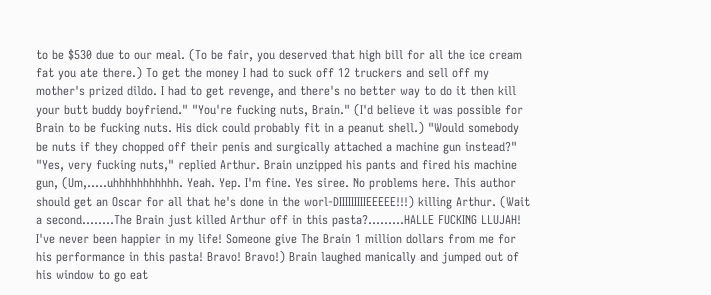to be $530 due to our meal. (To be fair, you deserved that high bill for all the ice cream fat you ate there.) To get the money I had to suck off 12 truckers and sell off my mother's prized dildo. I had to get revenge, and there's no better way to do it then kill your butt buddy boyfriend." "You're fucking nuts, Brain." (I'd believe it was possible for Brain to be fucking nuts. His dick could probably fit in a peanut shell.) "Would somebody be nuts if they chopped off their penis and surgically attached a machine gun instead?" "Yes, very fucking nuts," replied Arthur. Brain unzipped his pants and fired his machine gun, (Um,.....uhhhhhhhhhhh. Yeah. Yep. I'm fine. Yes siree. No problems here. This author should get an Oscar for all that he's done in the worl-DIIIIIIIIIEEEEE!!!) killing Arthur. (Wait a second........The Brain just killed Arthur off in this pasta?.........HALLE FUCKING LLUJAH! I've never been happier in my life! Someone give The Brain 1 million dollars from me for his performance in this pasta! Bravo! Bravo!) Brain laughed manically and jumped out of his window to go eat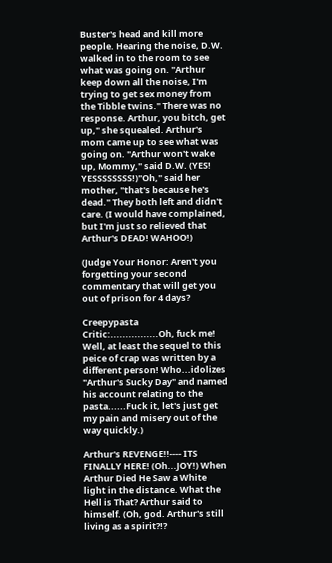Buster's head and kill more people. Hearing the noise, D.W. walked in to the room to see what was going on. "Arthur keep down all the noise, I'm trying to get sex money from the Tibble twins." There was no response. Arthur, you bitch, get up," she squealed. Arthur's mom came up to see what was going on. "Arthur won't wake up, Mommy," said D.W. (YES! YESSSSSSSS!)"Oh," said her mother, "that's because he's dead." They both left and didn't care. (I would have complained, but I'm just so relieved that Arthur's DEAD! WAHOO!)

(Judge Your Honor: Aren't you forgetting your second commentary that will get you out of prison for 4 days?

Creepypasta Critic:................Oh, fuck me! Well, at least the sequel to this peice of crap was written by a different person! Who...idolizes "Arthur's Sucky Day" and named his account relating to the pasta......Fuck it, let's just get my pain and misery out of the way quickly.)

Arthur's REVENGE!!---- ITS FINALLY HERE! (Oh...JOY!) When Arthur Died He Saw a White light in the distance. What the Hell is That? Arthur said to himself. (Oh, god. Arthur's still living as a spirit?!?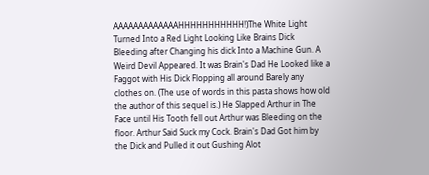AAAAAAAAAAAAAHHHHHHHHHHH!)The White Light Turned Into a Red Light Looking Like Brains Dick Bleeding after Changing his dick Into a Machine Gun. A Weird Devil Appeared. It was Brain's Dad He Looked like a Faggot with His Dick Flopping all around Barely any clothes on. (The use of words in this pasta shows how old the author of this sequel is.) He Slapped Arthur in The Face until His Tooth fell out Arthur was Bleeding on the floor. Arthur Said Suck my Cock. Brain's Dad Got him by the Dick and Pulled it out Gushing Alot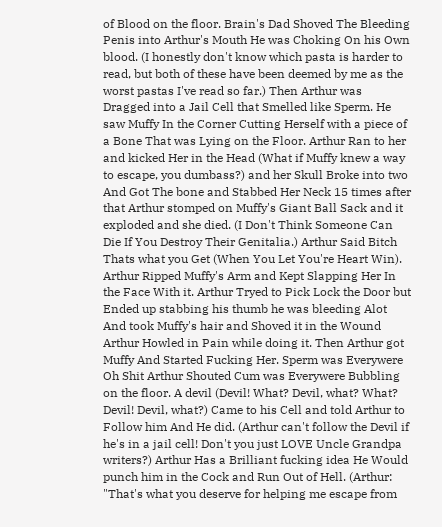of Blood on the floor. Brain's Dad Shoved The Bleeding Penis into Arthur's Mouth He was Choking On his Own blood. (I honestly don't know which pasta is harder to read, but both of these have been deemed by me as the worst pastas I've read so far.) Then Arthur was Dragged into a Jail Cell that Smelled like Sperm. He saw Muffy In the Corner Cutting Herself with a piece of a Bone That was Lying on the Floor. Arthur Ran to her and kicked Her in the Head (What if Muffy knew a way to escape, you dumbass?) and her Skull Broke into two And Got The bone and Stabbed Her Neck 15 times after that Arthur stomped on Muffy's Giant Ball Sack and it exploded and she died. (I Don't Think Someone Can Die If You Destroy Their Genitalia.) Arthur Said Bitch Thats what you Get (When You Let You're Heart Win). Arthur Ripped Muffy's Arm and Kept Slapping Her In the Face With it. Arthur Tryed to Pick Lock the Door but Ended up stabbing his thumb he was bleeding Alot And took Muffy's hair and Shoved it in the Wound Arthur Howled in Pain while doing it. Then Arthur got Muffy And Started Fucking Her. Sperm was Everywere Oh Shit Arthur Shouted Cum was Everywere Bubbling on the floor. A devil (Devil! What? Devil, what? What? Devil! Devil, what?) Came to his Cell and told Arthur to Follow him And He did. (Arthur can't follow the Devil if he's in a jail cell! Don't you just LOVE Uncle Grandpa writers?) Arthur Has a Brilliant fucking idea He Would punch him in the Cock and Run Out of Hell. (Arthur: "That's what you deserve for helping me escape from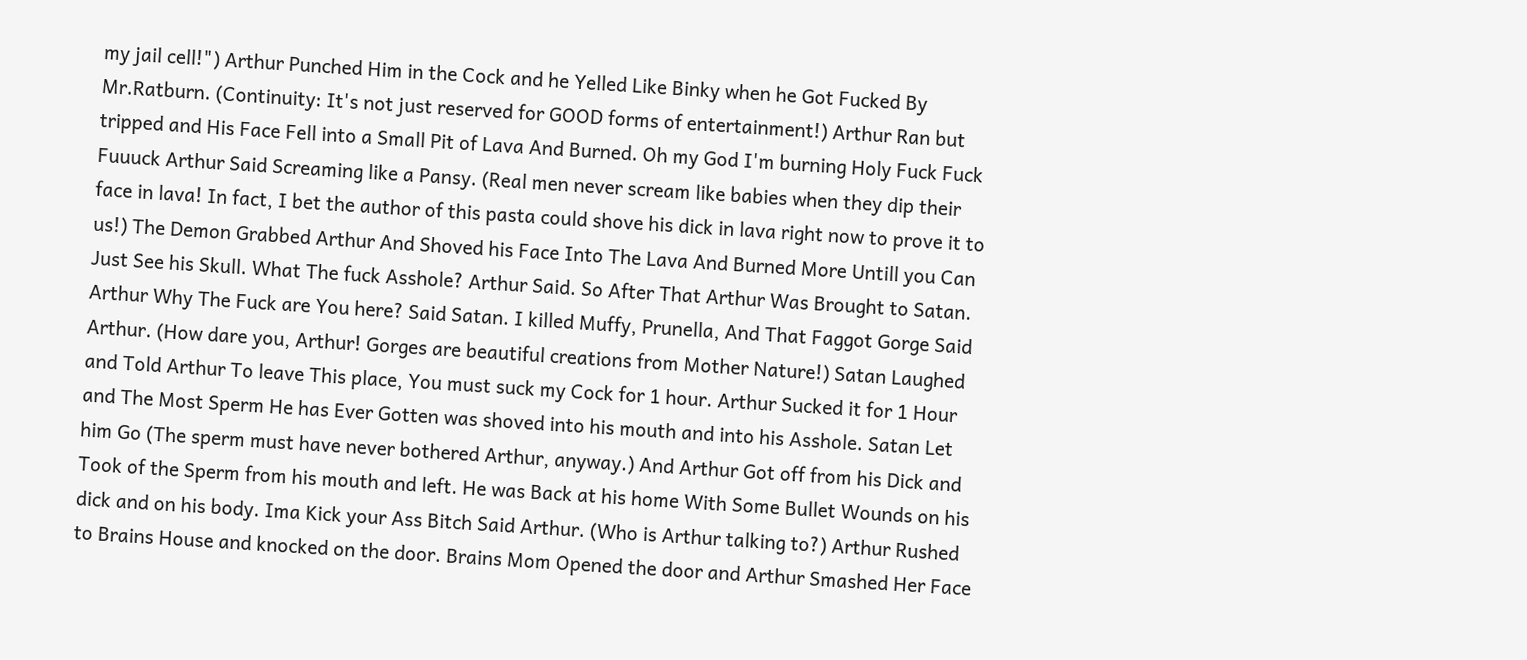my jail cell!") Arthur Punched Him in the Cock and he Yelled Like Binky when he Got Fucked By Mr.Ratburn. (Continuity: It's not just reserved for GOOD forms of entertainment!) Arthur Ran but tripped and His Face Fell into a Small Pit of Lava And Burned. Oh my God I'm burning Holy Fuck Fuck Fuuuck Arthur Said Screaming like a Pansy. (Real men never scream like babies when they dip their face in lava! In fact, I bet the author of this pasta could shove his dick in lava right now to prove it to us!) The Demon Grabbed Arthur And Shoved his Face Into The Lava And Burned More Untill you Can Just See his Skull. What The fuck Asshole? Arthur Said. So After That Arthur Was Brought to Satan. Arthur Why The Fuck are You here? Said Satan. I killed Muffy, Prunella, And That Faggot Gorge Said Arthur. (How dare you, Arthur! Gorges are beautiful creations from Mother Nature!) Satan Laughed and Told Arthur To leave This place, You must suck my Cock for 1 hour. Arthur Sucked it for 1 Hour and The Most Sperm He has Ever Gotten was shoved into his mouth and into his Asshole. Satan Let him Go (The sperm must have never bothered Arthur, anyway.) And Arthur Got off from his Dick and Took of the Sperm from his mouth and left. He was Back at his home With Some Bullet Wounds on his dick and on his body. Ima Kick your Ass Bitch Said Arthur. (Who is Arthur talking to?) Arthur Rushed to Brains House and knocked on the door. Brains Mom Opened the door and Arthur Smashed Her Face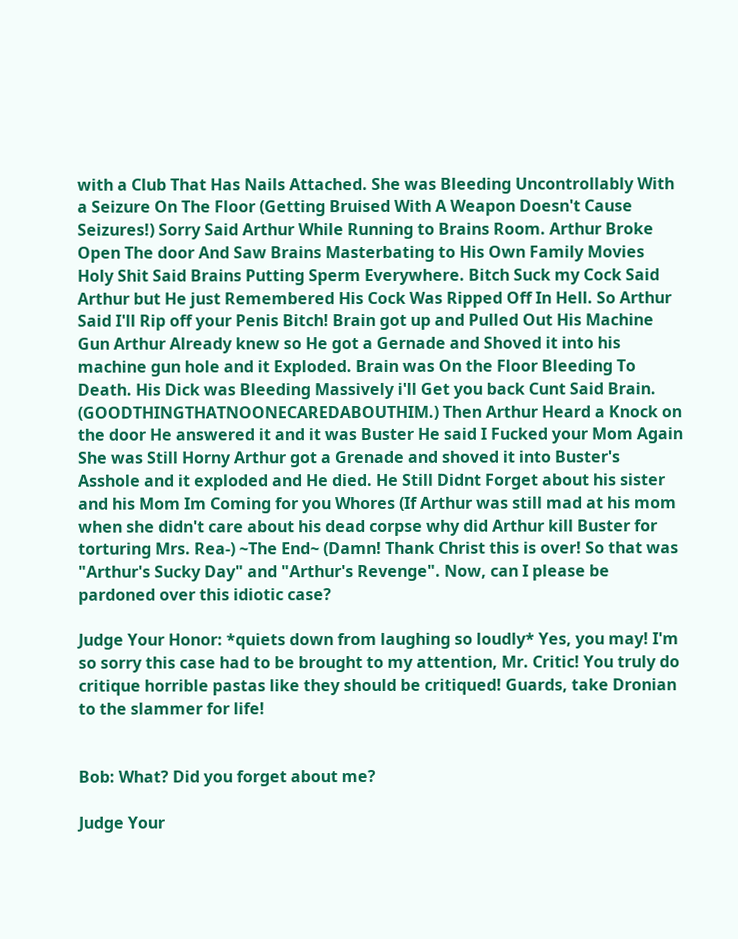with a Club That Has Nails Attached. She was Bleeding Uncontrollably With a Seizure On The Floor (Getting Bruised With A Weapon Doesn't Cause Seizures!) Sorry Said Arthur While Running to Brains Room. Arthur Broke Open The door And Saw Brains Masterbating to His Own Family Movies Holy Shit Said Brains Putting Sperm Everywhere. Bitch Suck my Cock Said Arthur but He just Remembered His Cock Was Ripped Off In Hell. So Arthur Said I'll Rip off your Penis Bitch! Brain got up and Pulled Out His Machine Gun Arthur Already knew so He got a Gernade and Shoved it into his machine gun hole and it Exploded. Brain was On the Floor Bleeding To Death. His Dick was Bleeding Massively i'll Get you back Cunt Said Brain. (GOODTHINGTHATNOONECAREDABOUTHIM.) Then Arthur Heard a Knock on the door He answered it and it was Buster He said I Fucked your Mom Again She was Still Horny Arthur got a Grenade and shoved it into Buster's Asshole and it exploded and He died. He Still Didnt Forget about his sister and his Mom Im Coming for you Whores (If Arthur was still mad at his mom when she didn't care about his dead corpse why did Arthur kill Buster for torturing Mrs. Rea-) ~The End~ (Damn! Thank Christ this is over! So that was "Arthur's Sucky Day" and "Arthur's Revenge". Now, can I please be pardoned over this idiotic case?

Judge Your Honor: *quiets down from laughing so loudly* Yes, you may! I'm so sorry this case had to be brought to my attention, Mr. Critic! You truly do critique horrible pastas like they should be critiqued! Guards, take Dronian to the slammer for life!


Bob: What? Did you forget about me?

Judge Your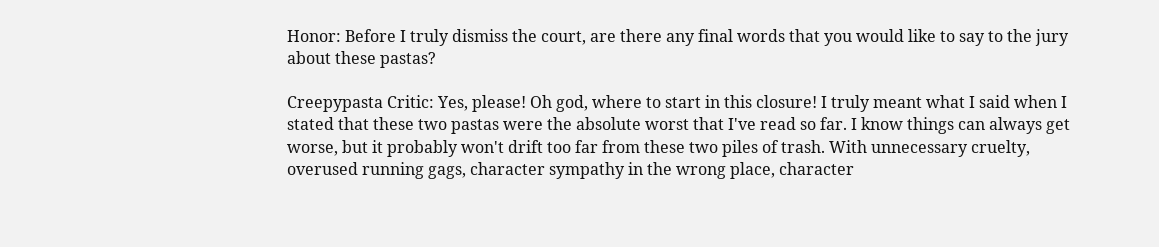Honor: Before I truly dismiss the court, are there any final words that you would like to say to the jury about these pastas?

Creepypasta Critic: Yes, please! Oh god, where to start in this closure! I truly meant what I said when I stated that these two pastas were the absolute worst that I've read so far. I know things can always get worse, but it probably won't drift too far from these two piles of trash. With unnecessary cruelty, overused running gags, character sympathy in the wrong place, character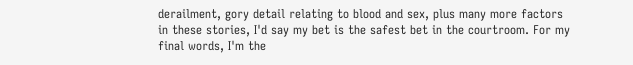derailment, gory detail relating to blood and sex, plus many more factors in these stories, I'd say my bet is the safest bet in the courtroom. For my final words, I'm the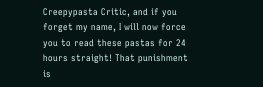Creepypasta Critic, and if you forget my name, I will now force you to read these pastas for 24 hours straight! That punishment is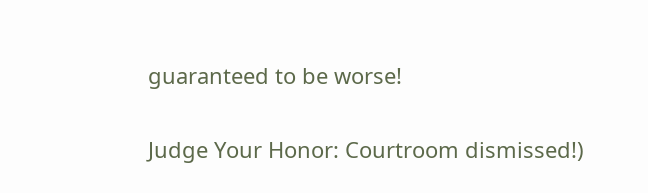guaranteed to be worse!

Judge Your Honor: Courtroom dismissed!)